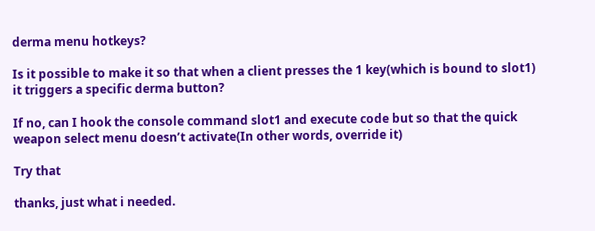derma menu hotkeys?

Is it possible to make it so that when a client presses the 1 key(which is bound to slot1) it triggers a specific derma button?

If no, can I hook the console command slot1 and execute code but so that the quick weapon select menu doesn’t activate(In other words, override it)

Try that

thanks, just what i needed.